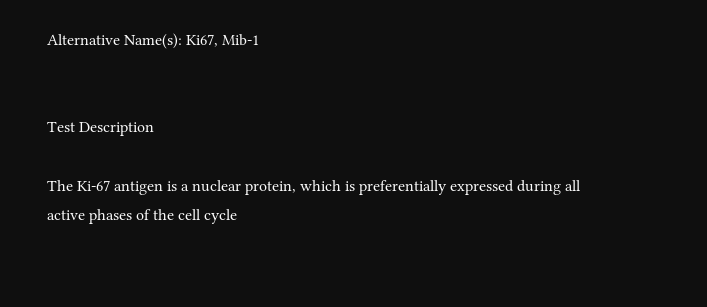Alternative Name(s): Ki67, Mib-1


Test Description

The Ki-67 antigen is a nuclear protein, which is preferentially expressed during all active phases of the cell cycle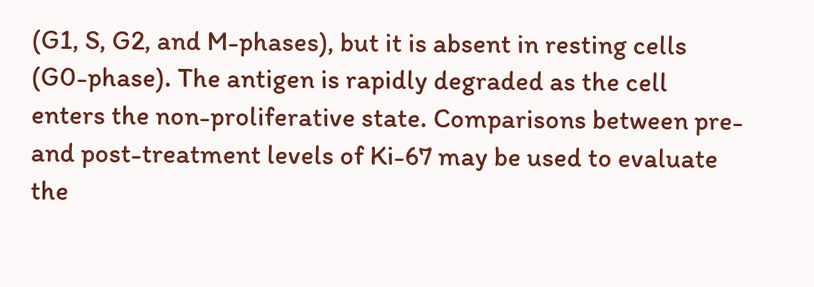(G1, S, G2, and M-phases), but it is absent in resting cells (G0-phase). The antigen is rapidly degraded as the cell enters the non-proliferative state. Comparisons between pre- and post-treatment levels of Ki-67 may be used to evaluate the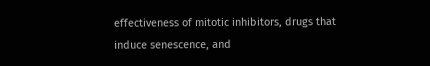effectiveness of mitotic inhibitors, drugs that induce senescence, and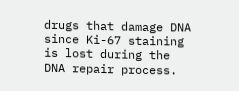drugs that damage DNA since Ki-67 staining is lost during the DNA repair process.